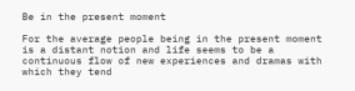Be in the present moment

For the average people being in the present moment is a distant notion and life seems to be a continuous flow of new experiences and dramas with which they tend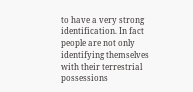to have a very strong identification. In fact people are not only identifying themselves with their terrestrial possessions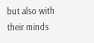but also with their minds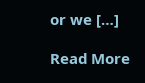or we […]

Read More